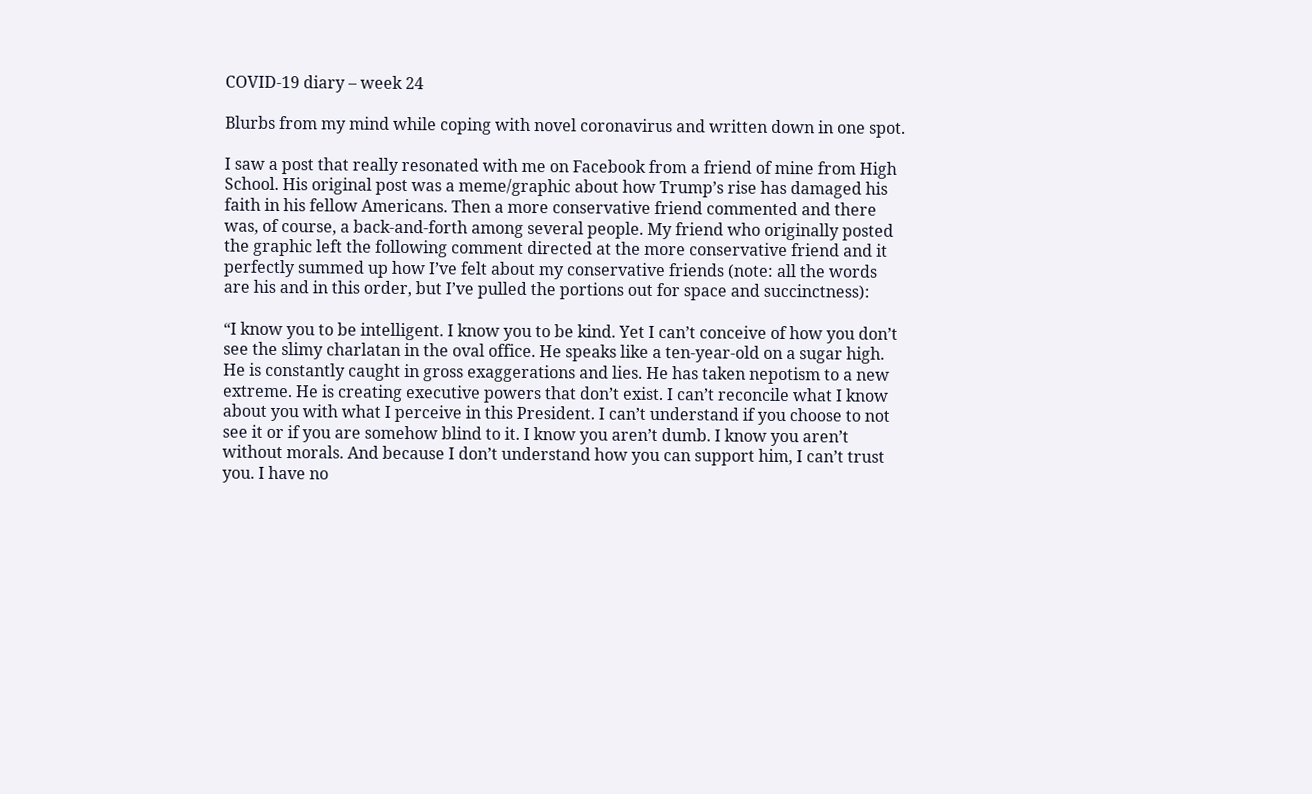COVID-19 diary – week 24

Blurbs from my mind while coping with novel coronavirus and written down in one spot.

I saw a post that really resonated with me on Facebook from a friend of mine from High School. His original post was a meme/graphic about how Trump’s rise has damaged his faith in his fellow Americans. Then a more conservative friend commented and there was, of course, a back-and-forth among several people. My friend who originally posted the graphic left the following comment directed at the more conservative friend and it perfectly summed up how I’ve felt about my conservative friends (note: all the words are his and in this order, but I’ve pulled the portions out for space and succinctness):

“I know you to be intelligent. I know you to be kind. Yet I can’t conceive of how you don’t see the slimy charlatan in the oval office. He speaks like a ten-year-old on a sugar high. He is constantly caught in gross exaggerations and lies. He has taken nepotism to a new extreme. He is creating executive powers that don’t exist. I can’t reconcile what I know about you with what I perceive in this President. I can’t understand if you choose to not see it or if you are somehow blind to it. I know you aren’t dumb. I know you aren’t without morals. And because I don’t understand how you can support him, I can’t trust you. I have no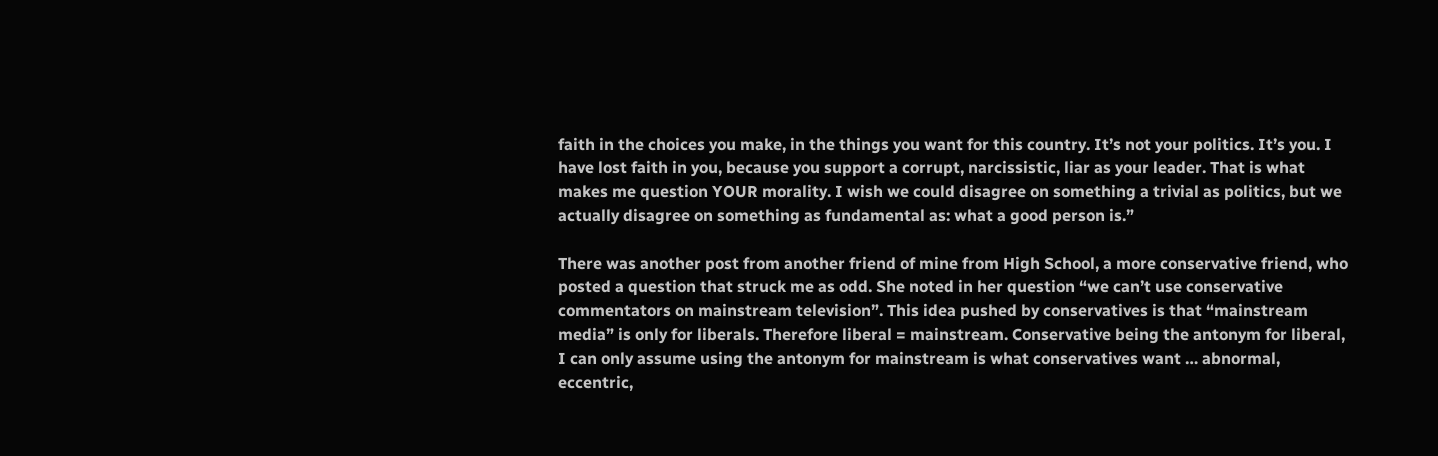faith in the choices you make, in the things you want for this country. It’s not your politics. It’s you. I have lost faith in you, because you support a corrupt, narcissistic, liar as your leader. That is what makes me question YOUR morality. I wish we could disagree on something a trivial as politics, but we actually disagree on something as fundamental as: what a good person is.”

There was another post from another friend of mine from High School, a more conservative friend, who posted a question that struck me as odd. She noted in her question “we can’t use conservative commentators on mainstream television”. This idea pushed by conservatives is that “mainstream media” is only for liberals. Therefore liberal = mainstream. Conservative being the antonym for liberal, I can only assume using the antonym for mainstream is what conservatives want … abnormal, eccentric,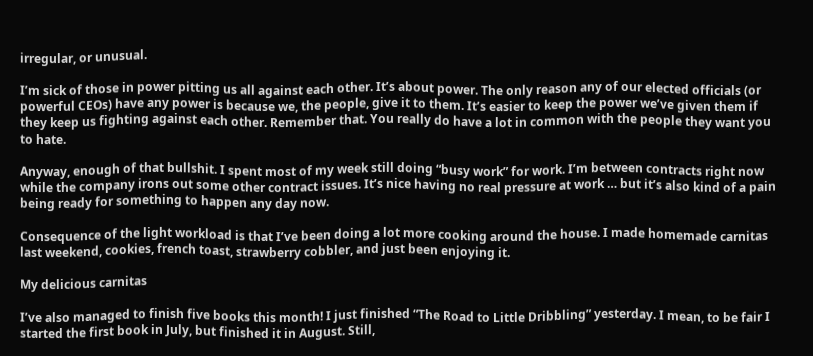irregular, or unusual.

I’m sick of those in power pitting us all against each other. It’s about power. The only reason any of our elected officials (or powerful CEOs) have any power is because we, the people, give it to them. It’s easier to keep the power we’ve given them if they keep us fighting against each other. Remember that. You really do have a lot in common with the people they want you to hate.

Anyway, enough of that bullshit. I spent most of my week still doing “busy work” for work. I’m between contracts right now while the company irons out some other contract issues. It’s nice having no real pressure at work … but it’s also kind of a pain being ready for something to happen any day now.

Consequence of the light workload is that I’ve been doing a lot more cooking around the house. I made homemade carnitas last weekend, cookies, french toast, strawberry cobbler, and just been enjoying it.

My delicious carnitas

I’ve also managed to finish five books this month! I just finished “The Road to Little Dribbling” yesterday. I mean, to be fair I started the first book in July, but finished it in August. Still,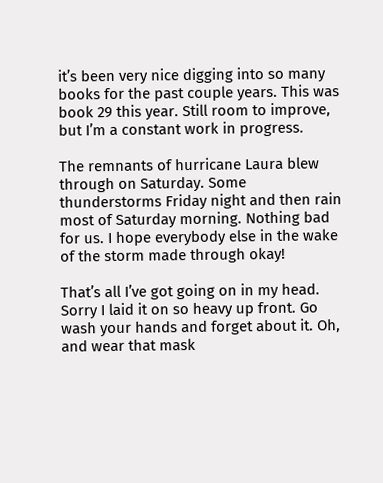it’s been very nice digging into so many books for the past couple years. This was book 29 this year. Still room to improve, but I’m a constant work in progress.

The remnants of hurricane Laura blew through on Saturday. Some thunderstorms Friday night and then rain most of Saturday morning. Nothing bad for us. I hope everybody else in the wake of the storm made through okay!

That’s all I’ve got going on in my head. Sorry I laid it on so heavy up front. Go wash your hands and forget about it. Oh, and wear that mask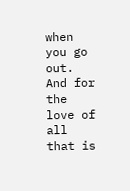when you go out. And for the love of all that is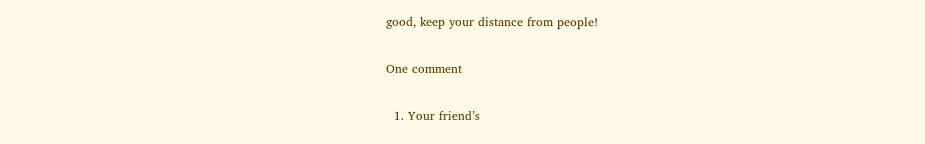good, keep your distance from people!

One comment

  1. Your friend’s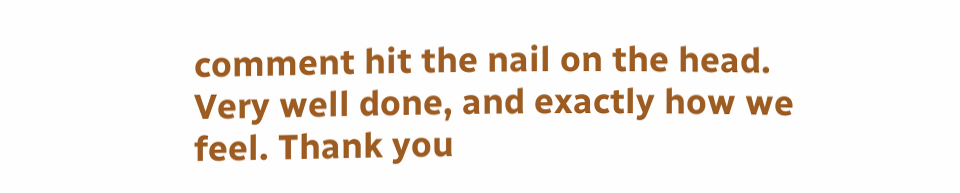comment hit the nail on the head. Very well done, and exactly how we feel. Thank you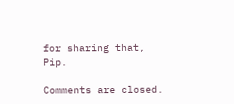for sharing that, Pip.

Comments are closed.